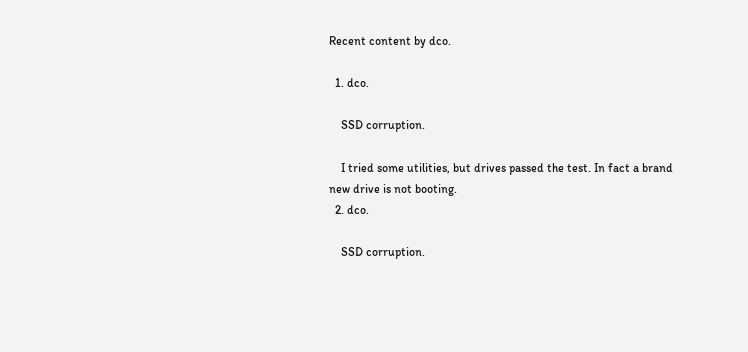Recent content by dco.

  1. dco.

    SSD corruption.

    I tried some utilities, but drives passed the test. In fact a brand new drive is not booting.
  2. dco.

    SSD corruption.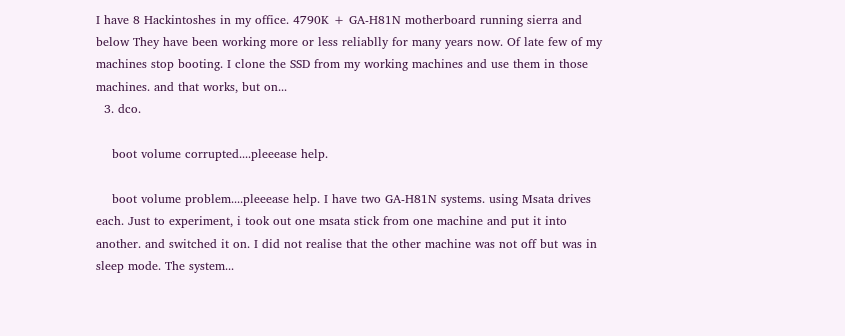I have 8 Hackintoshes in my office. 4790K + GA-H81N motherboard running sierra and below They have been working more or less reliablly for many years now. Of late few of my machines stop booting. I clone the SSD from my working machines and use them in those machines. and that works, but on...
  3. dco.

    boot volume corrupted....pleeease help.

    boot volume problem....pleeease help. I have two GA-H81N systems. using Msata drives each. Just to experiment, i took out one msata stick from one machine and put it into another. and switched it on. I did not realise that the other machine was not off but was in sleep mode. The system...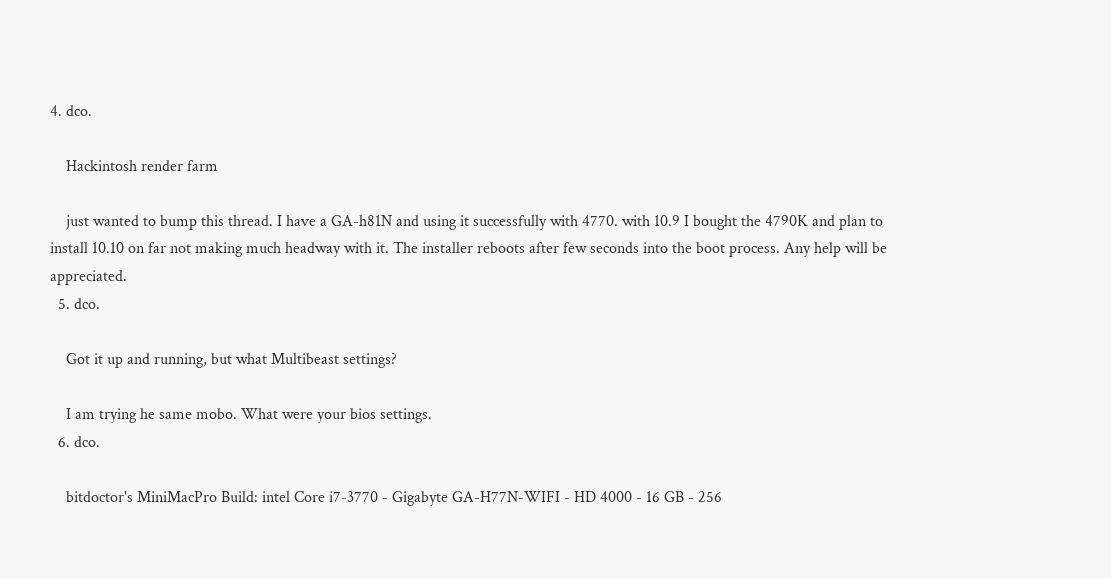4. dco.

    Hackintosh render farm

    just wanted to bump this thread. I have a GA-h81N and using it successfully with 4770. with 10.9 I bought the 4790K and plan to install 10.10 on far not making much headway with it. The installer reboots after few seconds into the boot process. Any help will be appreciated.
  5. dco.

    Got it up and running, but what Multibeast settings?

    I am trying he same mobo. What were your bios settings.
  6. dco.

    bitdoctor's MiniMacPro Build: intel Core i7-3770 - Gigabyte GA-H77N-WIFI - HD 4000 - 16 GB - 256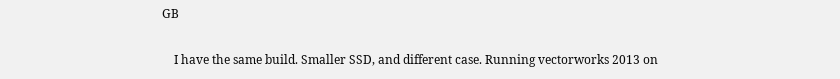GB

    I have the same build. Smaller SSD, and different case. Running vectorworks 2013 on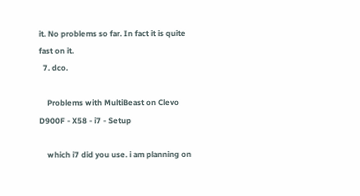it. No problems so far. In fact it is quite fast on it.
  7. dco.

    Problems with MultiBeast on Clevo D900F - X58 - i7 - Setup

    which i7 did you use. i am planning on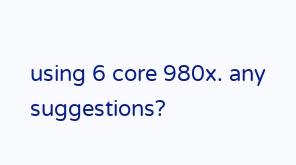using 6 core 980x. any suggestions?